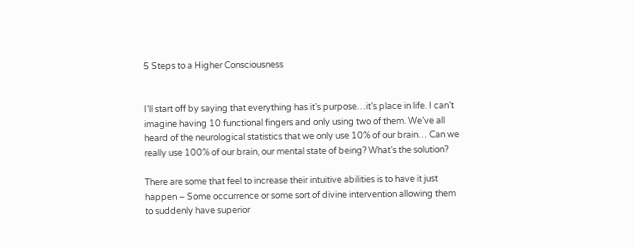5 Steps to a Higher Consciousness


I’ll start off by saying that everything has it’s purpose…it’s place in life. I can’t imagine having 10 functional fingers and only using two of them. We’ve all heard of the neurological statistics that we only use 10% of our brain… Can we really use 100% of our brain, our mental state of being? What’s the solution?

There are some that feel to increase their intuitive abilities is to have it just happen – Some occurrence or some sort of divine intervention allowing them to suddenly have superior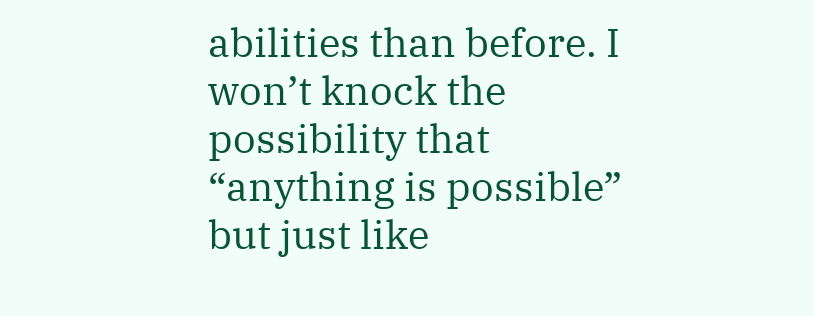abilities than before. I won’t knock the possibility that “anything is possible” but just like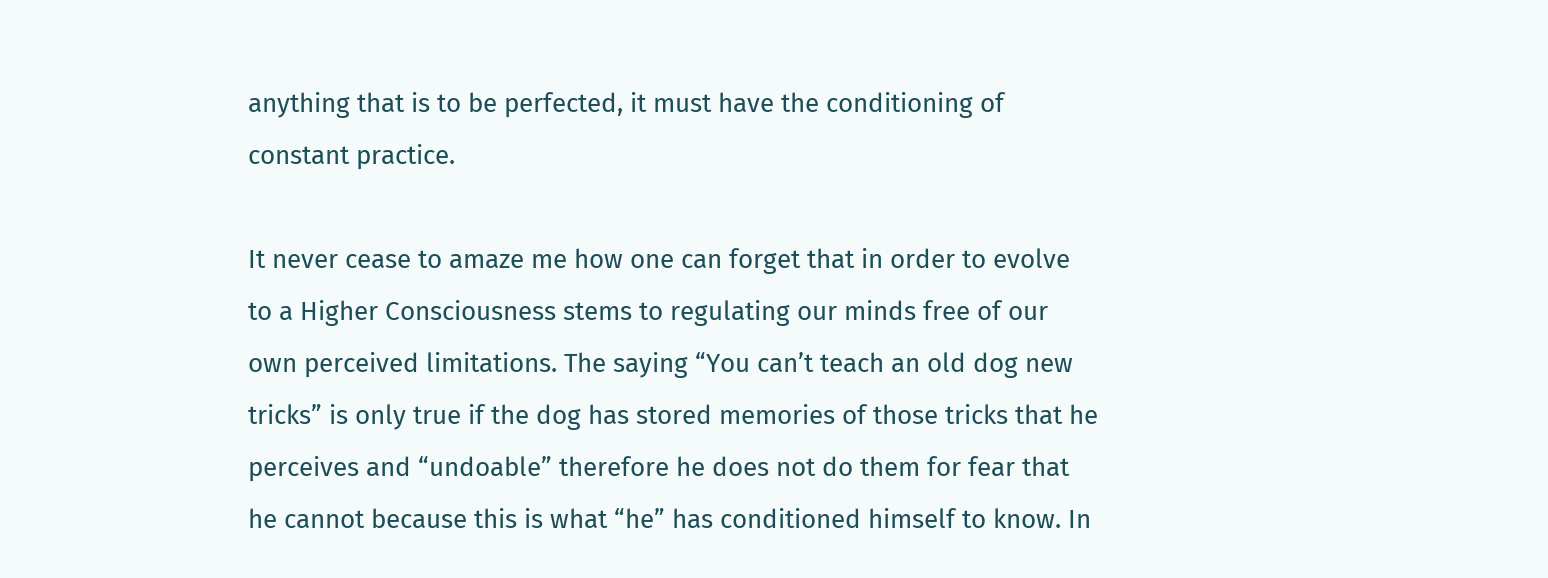anything that is to be perfected, it must have the conditioning of constant practice.

It never cease to amaze me how one can forget that in order to evolve to a Higher Consciousness stems to regulating our minds free of our own perceived limitations. The saying “You can’t teach an old dog new tricks” is only true if the dog has stored memories of those tricks that he perceives and “undoable” therefore he does not do them for fear that he cannot because this is what “he” has conditioned himself to know. In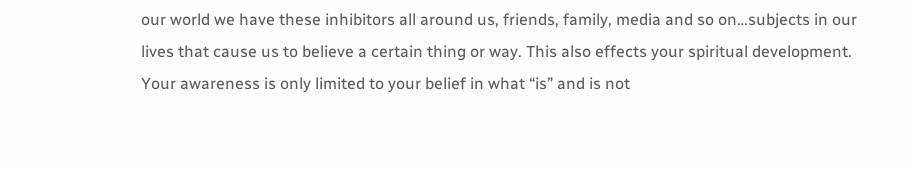our world we have these inhibitors all around us, friends, family, media and so on…subjects in our lives that cause us to believe a certain thing or way. This also effects your spiritual development. Your awareness is only limited to your belief in what “is” and is not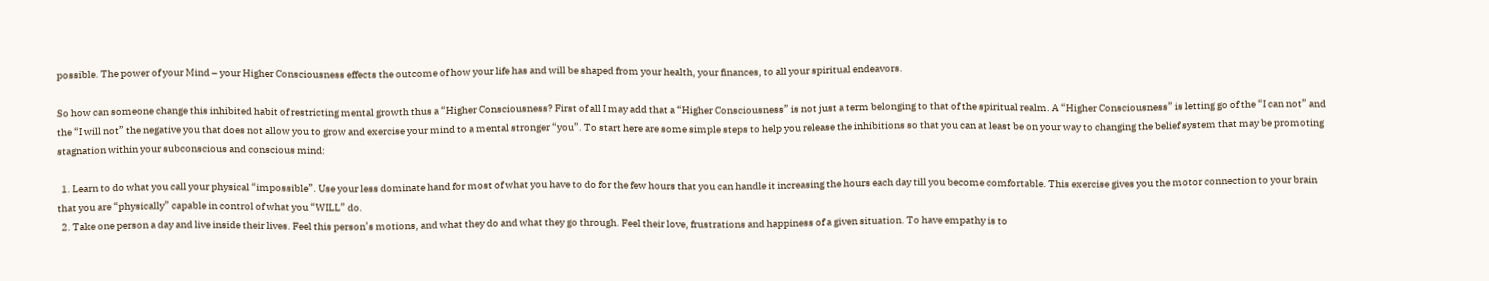possible. The power of your Mind – your Higher Consciousness effects the outcome of how your life has and will be shaped from your health, your finances, to all your spiritual endeavors.

So how can someone change this inhibited habit of restricting mental growth thus a “Higher Consciousness? First of all I may add that a “Higher Consciousness” is not just a term belonging to that of the spiritual realm. A “Higher Consciousness” is letting go of the “I can not” and the “I will not” the negative you that does not allow you to grow and exercise your mind to a mental stronger “you”. To start here are some simple steps to help you release the inhibitions so that you can at least be on your way to changing the belief system that may be promoting stagnation within your subconscious and conscious mind:

  1. Learn to do what you call your physical “impossible”. Use your less dominate hand for most of what you have to do for the few hours that you can handle it increasing the hours each day till you become comfortable. This exercise gives you the motor connection to your brain that you are “physically” capable in control of what you “WILL” do.
  2. Take one person a day and live inside their lives. Feel this person’s motions, and what they do and what they go through. Feel their love, frustrations and happiness of a given situation. To have empathy is to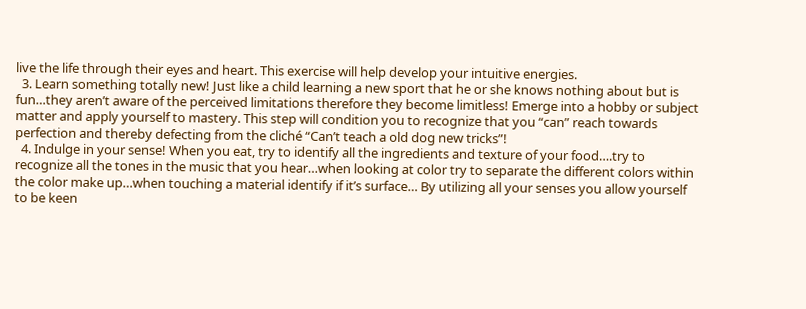live the life through their eyes and heart. This exercise will help develop your intuitive energies.
  3. Learn something totally new! Just like a child learning a new sport that he or she knows nothing about but is fun…they aren’t aware of the perceived limitations therefore they become limitless! Emerge into a hobby or subject matter and apply yourself to mastery. This step will condition you to recognize that you “can” reach towards perfection and thereby defecting from the cliché “Can’t teach a old dog new tricks”!
  4. Indulge in your sense! When you eat, try to identify all the ingredients and texture of your food….try to recognize all the tones in the music that you hear…when looking at color try to separate the different colors within the color make up…when touching a material identify if it’s surface… By utilizing all your senses you allow yourself to be keen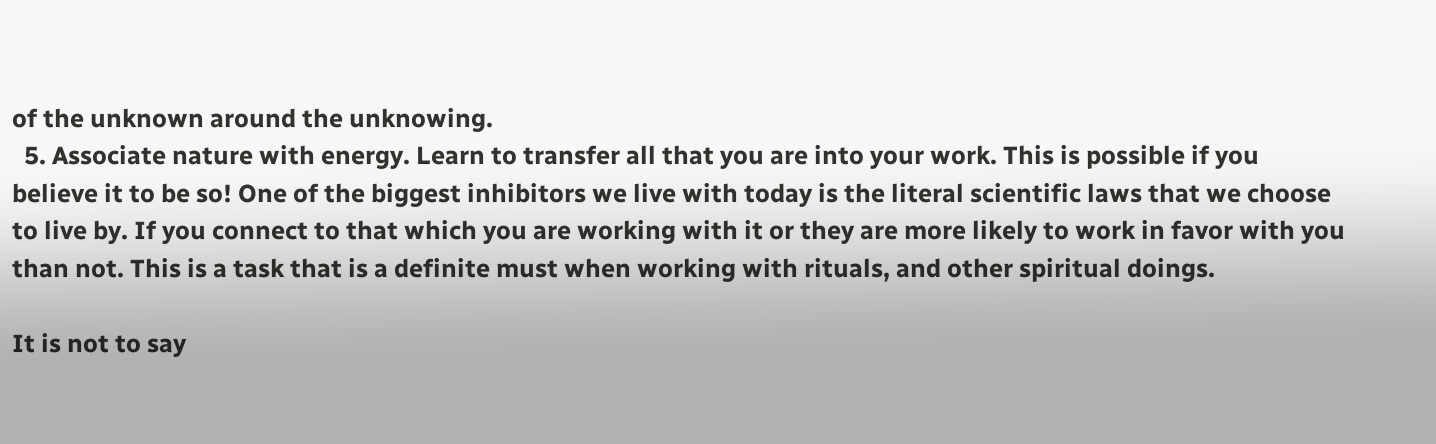of the unknown around the unknowing.
  5. Associate nature with energy. Learn to transfer all that you are into your work. This is possible if you believe it to be so! One of the biggest inhibitors we live with today is the literal scientific laws that we choose to live by. If you connect to that which you are working with it or they are more likely to work in favor with you than not. This is a task that is a definite must when working with rituals, and other spiritual doings.

It is not to say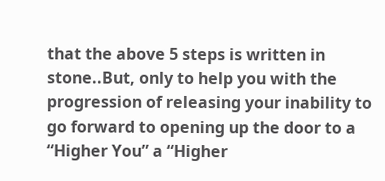that the above 5 steps is written in stone..But, only to help you with the progression of releasing your inability to go forward to opening up the door to a “Higher You” a “Higher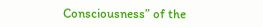Consciousness” of the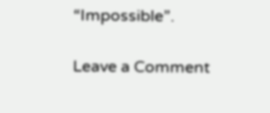“Impossible”.

Leave a Comment